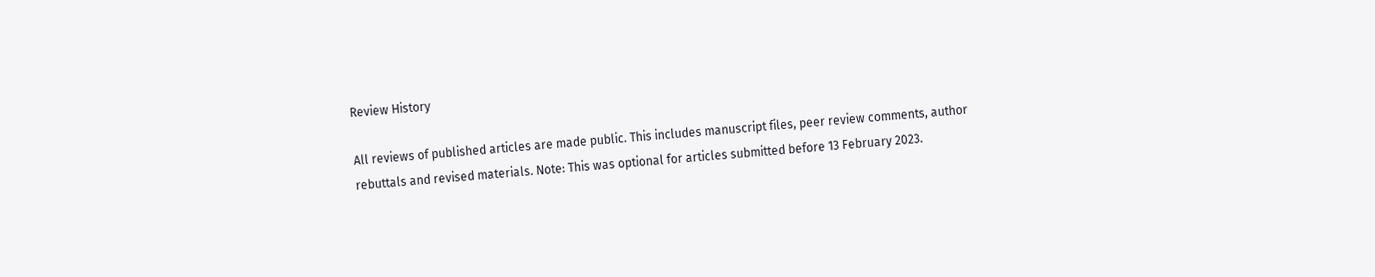Review History

All reviews of published articles are made public. This includes manuscript files, peer review comments, author rebuttals and revised materials. Note: This was optional for articles submitted before 13 February 2023.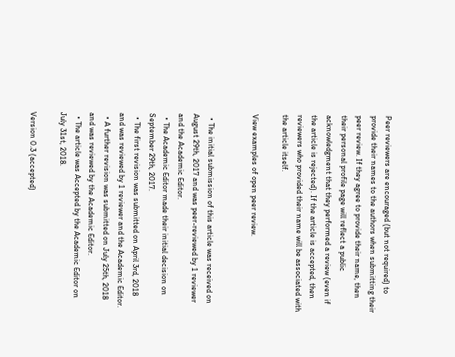Peer reviewers are encouraged (but not required) to provide their names to the authors when submitting their peer review. If they agree to provide their name, then their personal profile page will reflect a public acknowledgment that they performed a review (even if the article is rejected). If the article is accepted, then reviewers who provided their name will be associated with the article itself.

View examples of open peer review.


  • The initial submission of this article was received on August 29th, 2017 and was peer-reviewed by 1 reviewer and the Academic Editor.
  • The Academic Editor made their initial decision on September 29th, 2017.
  • The first revision was submitted on April 3rd, 2018 and was reviewed by 1 reviewer and the Academic Editor.
  • A further revision was submitted on July 25th, 2018 and was reviewed by the Academic Editor.
  • The article was Accepted by the Academic Editor on July 31st, 2018.

Version 0.3 (accepted)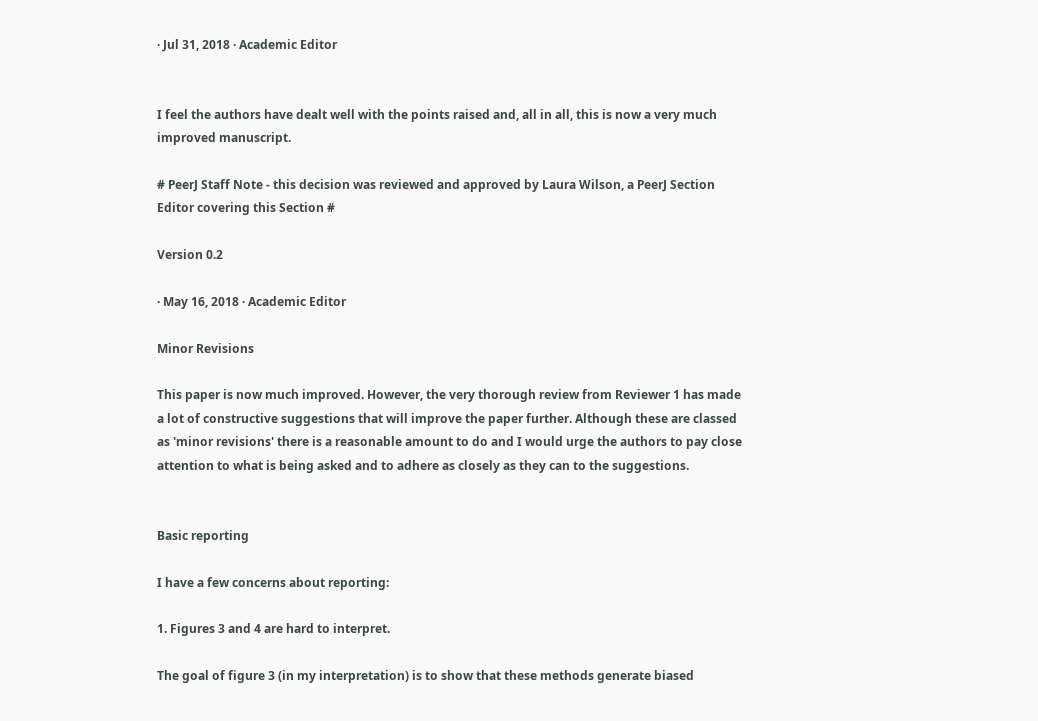· Jul 31, 2018 · Academic Editor


I feel the authors have dealt well with the points raised and, all in all, this is now a very much improved manuscript.

# PeerJ Staff Note - this decision was reviewed and approved by Laura Wilson, a PeerJ Section Editor covering this Section #

Version 0.2

· May 16, 2018 · Academic Editor

Minor Revisions

This paper is now much improved. However, the very thorough review from Reviewer 1 has made a lot of constructive suggestions that will improve the paper further. Although these are classed as 'minor revisions' there is a reasonable amount to do and I would urge the authors to pay close attention to what is being asked and to adhere as closely as they can to the suggestions.


Basic reporting

I have a few concerns about reporting:

1. Figures 3 and 4 are hard to interpret.

The goal of figure 3 (in my interpretation) is to show that these methods generate biased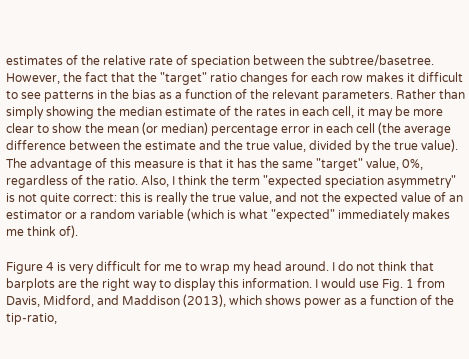estimates of the relative rate of speciation between the subtree/basetree. However, the fact that the "target" ratio changes for each row makes it difficult to see patterns in the bias as a function of the relevant parameters. Rather than simply showing the median estimate of the rates in each cell, it may be more clear to show the mean (or median) percentage error in each cell (the average difference between the estimate and the true value, divided by the true value). The advantage of this measure is that it has the same "target" value, 0%, regardless of the ratio. Also, I think the term "expected speciation asymmetry" is not quite correct: this is really the true value, and not the expected value of an estimator or a random variable (which is what "expected" immediately makes me think of).

Figure 4 is very difficult for me to wrap my head around. I do not think that barplots are the right way to display this information. I would use Fig. 1 from Davis, Midford, and Maddison (2013), which shows power as a function of the tip-ratio,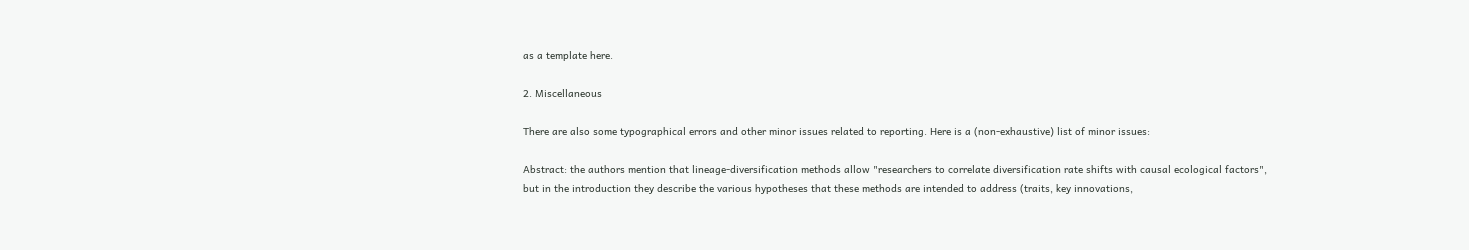as a template here.

2. Miscellaneous

There are also some typographical errors and other minor issues related to reporting. Here is a (non-exhaustive) list of minor issues:

Abstract: the authors mention that lineage-diversification methods allow "researchers to correlate diversification rate shifts with causal ecological factors", but in the introduction they describe the various hypotheses that these methods are intended to address (traits, key innovations,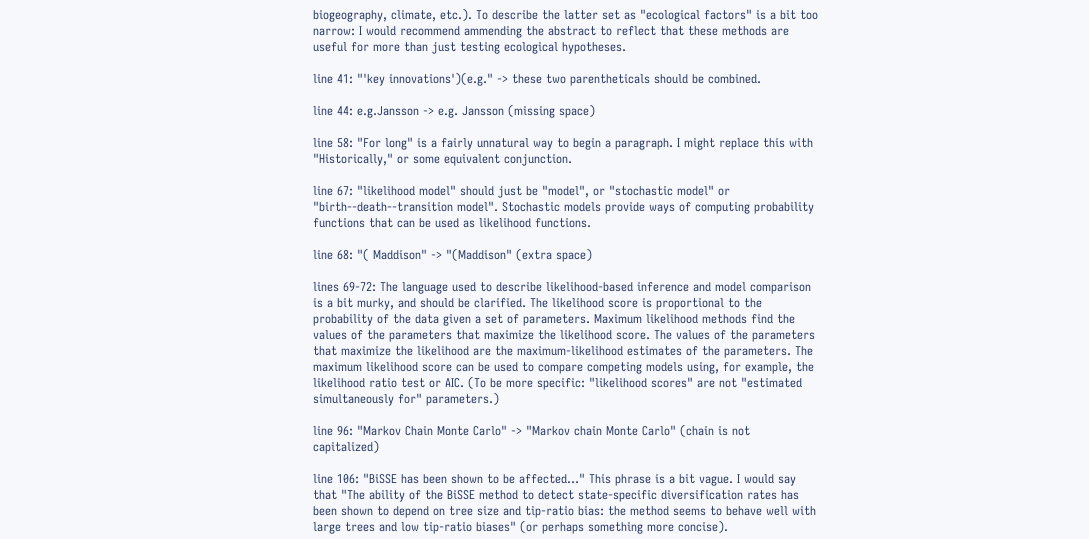biogeography, climate, etc.). To describe the latter set as "ecological factors" is a bit too narrow: I would recommend ammending the abstract to reflect that these methods are useful for more than just testing ecological hypotheses.

line 41: "'key innovations')(e.g." -> these two parentheticals should be combined.

line 44: e.g.Jansson -> e.g. Jansson (missing space)

line 58: "For long" is a fairly unnatural way to begin a paragraph. I might replace this with "Historically," or some equivalent conjunction.

line 67: "likelihood model" should just be "model", or "stochastic model" or "birth--death--transition model". Stochastic models provide ways of computing probability functions that can be used as likelihood functions.

line 68: "( Maddison" -> "(Maddison" (extra space)

lines 69-72: The language used to describe likelihood-based inference and model comparison is a bit murky, and should be clarified. The likelihood score is proportional to the probability of the data given a set of parameters. Maximum likelihood methods find the values of the parameters that maximize the likelihood score. The values of the parameters that maximize the likelihood are the maximum-likelihood estimates of the parameters. The maximum likelihood score can be used to compare competing models using, for example, the likelihood ratio test or AIC. (To be more specific: "likelihood scores" are not "estimated simultaneously for" parameters.)

line 96: "Markov Chain Monte Carlo" -> "Markov chain Monte Carlo" (chain is not capitalized)

line 106: "BiSSE has been shown to be affected..." This phrase is a bit vague. I would say that "The ability of the BiSSE method to detect state-specific diversification rates has been shown to depend on tree size and tip-ratio bias: the method seems to behave well with large trees and low tip-ratio biases" (or perhaps something more concise).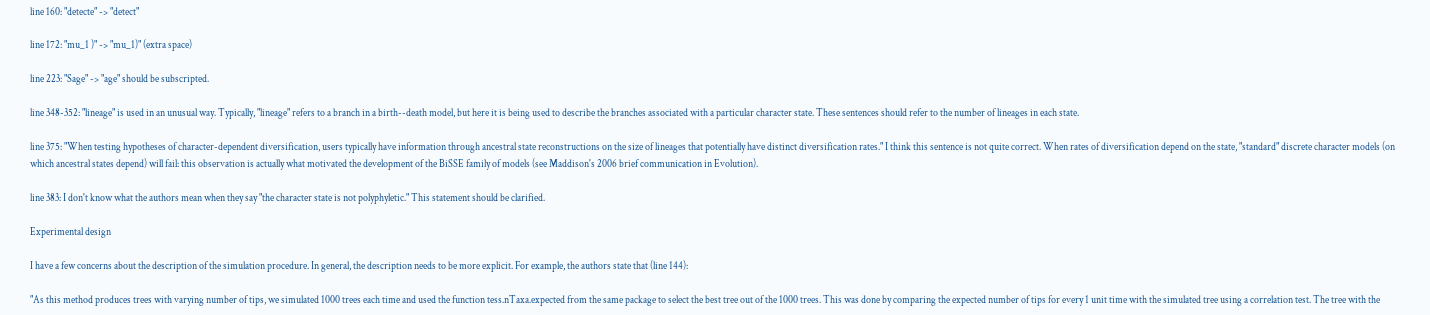line 160: "detecte" -> "detect"

line 172: "mu_1 )" -> "mu_1)" (extra space)

line 223: "Sage" -> "age" should be subscripted.

line 348-352: "lineage" is used in an unusual way. Typically, "lineage" refers to a branch in a birth--death model, but here it is being used to describe the branches associated with a particular character state. These sentences should refer to the number of lineages in each state.

line 375: "When testing hypotheses of character-dependent diversification, users typically have information through ancestral state reconstructions on the size of lineages that potentially have distinct diversification rates." I think this sentence is not quite correct. When rates of diversification depend on the state, "standard" discrete character models (on which ancestral states depend) will fail: this observation is actually what motivated the development of the BiSSE family of models (see Maddison's 2006 brief communication in Evolution).

line 383: I don't know what the authors mean when they say "the character state is not polyphyletic." This statement should be clarified.

Experimental design

I have a few concerns about the description of the simulation procedure. In general, the description needs to be more explicit. For example, the authors state that (line 144):

"As this method produces trees with varying number of tips, we simulated 1000 trees each time and used the function tess.nTaxa.expected from the same package to select the best tree out of the 1000 trees. This was done by comparing the expected number of tips for every 1 unit time with the simulated tree using a correlation test. The tree with the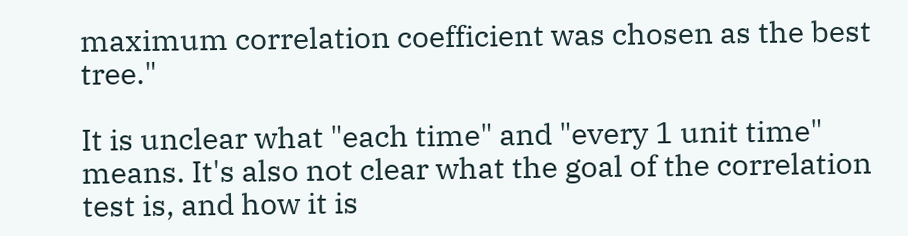maximum correlation coefficient was chosen as the best tree."

It is unclear what "each time" and "every 1 unit time" means. It's also not clear what the goal of the correlation test is, and how it is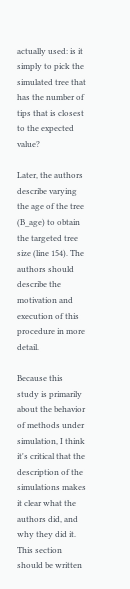actually used: is it simply to pick the simulated tree that has the number of tips that is closest to the expected value?

Later, the authors describe varying the age of the tree (B_age) to obtain the targeted tree size (line 154). The authors should describe the motivation and execution of this procedure in more detail.

Because this study is primarily about the behavior of methods under simulation, I think it's critical that the description of the simulations makes it clear what the authors did, and why they did it. This section should be written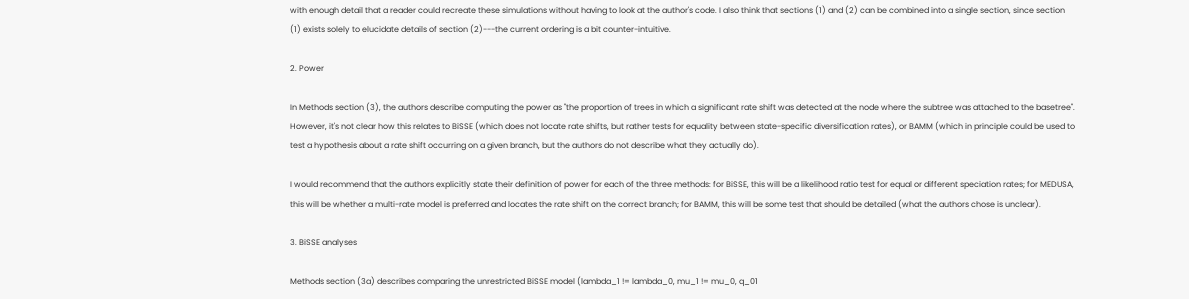with enough detail that a reader could recreate these simulations without having to look at the author's code. I also think that sections (1) and (2) can be combined into a single section, since section (1) exists solely to elucidate details of section (2)---the current ordering is a bit counter-intuitive.

2. Power

In Methods section (3), the authors describe computing the power as "the proportion of trees in which a significant rate shift was detected at the node where the subtree was attached to the basetree". However, it's not clear how this relates to BiSSE (which does not locate rate shifts, but rather tests for equality between state-specific diversification rates), or BAMM (which in principle could be used to test a hypothesis about a rate shift occurring on a given branch, but the authors do not describe what they actually do).

I would recommend that the authors explicitly state their definition of power for each of the three methods: for BiSSE, this will be a likelihood ratio test for equal or different speciation rates; for MEDUSA, this will be whether a multi-rate model is preferred and locates the rate shift on the correct branch; for BAMM, this will be some test that should be detailed (what the authors chose is unclear).

3. BiSSE analyses

Methods section (3a) describes comparing the unrestricted BiSSE model (lambda_1 != lambda_0, mu_1 != mu_0, q_01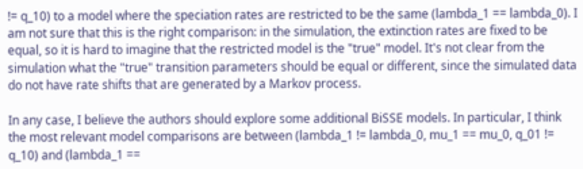!= q_10) to a model where the speciation rates are restricted to be the same (lambda_1 == lambda_0). I am not sure that this is the right comparison: in the simulation, the extinction rates are fixed to be equal, so it is hard to imagine that the restricted model is the "true" model. It's not clear from the simulation what the "true" transition parameters should be equal or different, since the simulated data do not have rate shifts that are generated by a Markov process.

In any case, I believe the authors should explore some additional BiSSE models. In particular, I think the most relevant model comparisons are between (lambda_1 != lambda_0, mu_1 == mu_0, q_01 != q_10) and (lambda_1 ==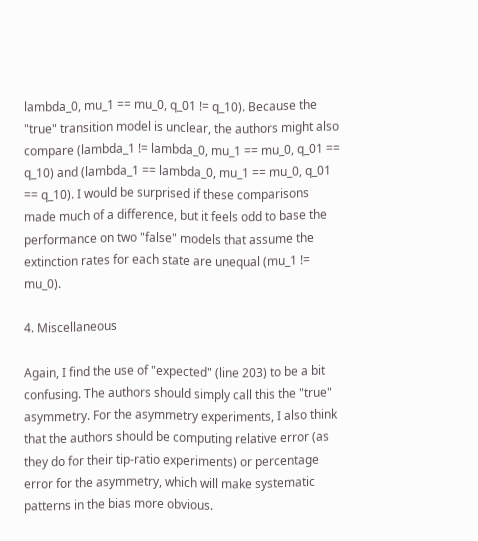lambda_0, mu_1 == mu_0, q_01 != q_10). Because the "true" transition model is unclear, the authors might also compare (lambda_1 != lambda_0, mu_1 == mu_0, q_01 == q_10) and (lambda_1 == lambda_0, mu_1 == mu_0, q_01 == q_10). I would be surprised if these comparisons made much of a difference, but it feels odd to base the performance on two "false" models that assume the extinction rates for each state are unequal (mu_1 != mu_0).

4. Miscellaneous

Again, I find the use of "expected" (line 203) to be a bit confusing. The authors should simply call this the "true" asymmetry. For the asymmetry experiments, I also think that the authors should be computing relative error (as they do for their tip-ratio experiments) or percentage error for the asymmetry, which will make systematic patterns in the bias more obvious.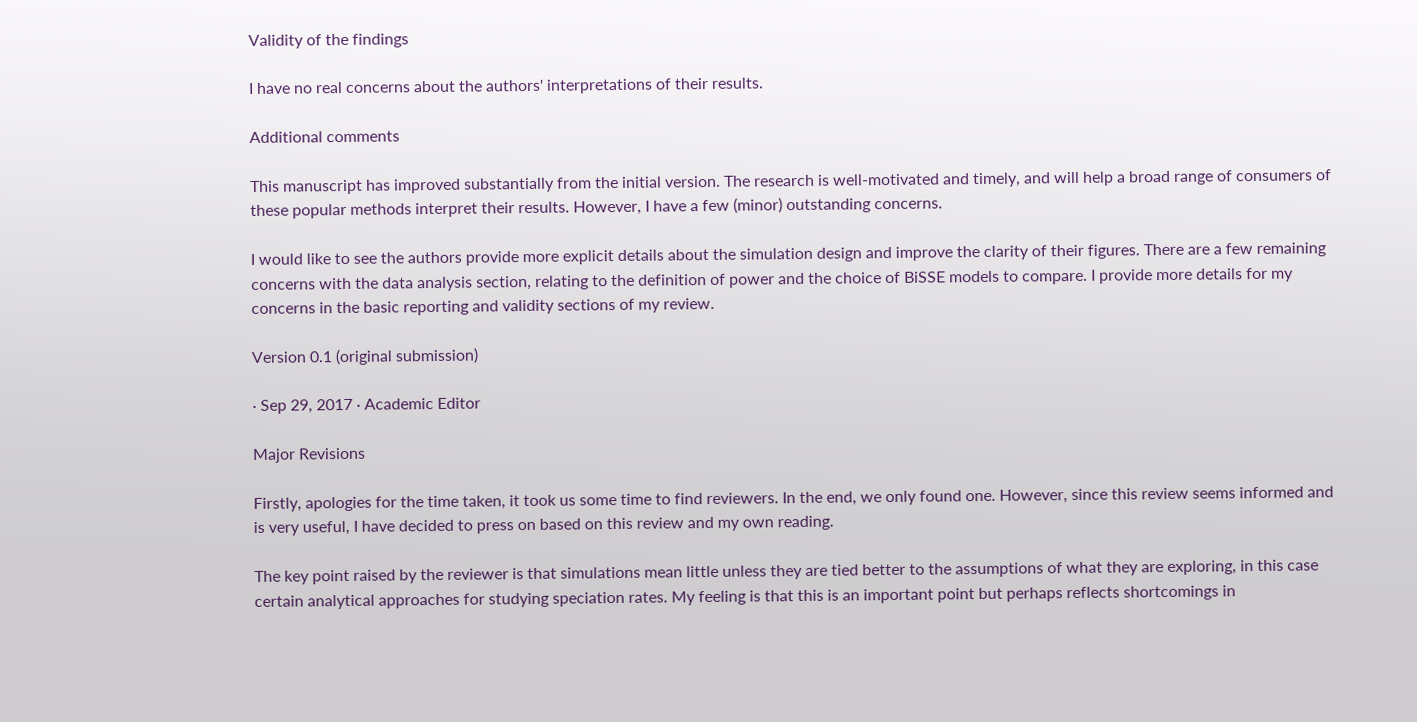Validity of the findings

I have no real concerns about the authors' interpretations of their results.

Additional comments

This manuscript has improved substantially from the initial version. The research is well-motivated and timely, and will help a broad range of consumers of these popular methods interpret their results. However, I have a few (minor) outstanding concerns.

I would like to see the authors provide more explicit details about the simulation design and improve the clarity of their figures. There are a few remaining concerns with the data analysis section, relating to the definition of power and the choice of BiSSE models to compare. I provide more details for my concerns in the basic reporting and validity sections of my review.

Version 0.1 (original submission)

· Sep 29, 2017 · Academic Editor

Major Revisions

Firstly, apologies for the time taken, it took us some time to find reviewers. In the end, we only found one. However, since this review seems informed and is very useful, I have decided to press on based on this review and my own reading.

The key point raised by the reviewer is that simulations mean little unless they are tied better to the assumptions of what they are exploring, in this case certain analytical approaches for studying speciation rates. My feeling is that this is an important point but perhaps reflects shortcomings in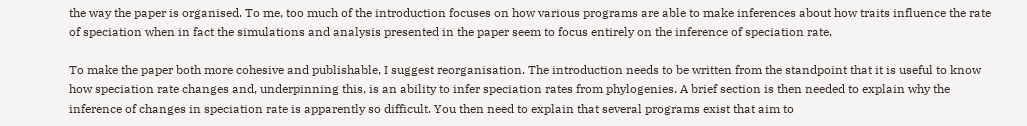the way the paper is organised. To me, too much of the introduction focuses on how various programs are able to make inferences about how traits influence the rate of speciation when in fact the simulations and analysis presented in the paper seem to focus entirely on the inference of speciation rate.

To make the paper both more cohesive and publishable, I suggest reorganisation. The introduction needs to be written from the standpoint that it is useful to know how speciation rate changes and, underpinning this, is an ability to infer speciation rates from phylogenies. A brief section is then needed to explain why the inference of changes in speciation rate is apparently so difficult. You then need to explain that several programs exist that aim to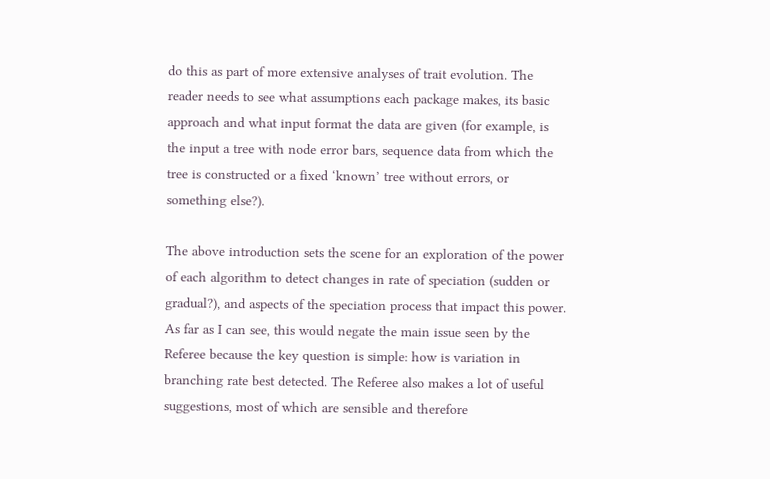do this as part of more extensive analyses of trait evolution. The reader needs to see what assumptions each package makes, its basic approach and what input format the data are given (for example, is the input a tree with node error bars, sequence data from which the tree is constructed or a fixed ‘known’ tree without errors, or something else?).

The above introduction sets the scene for an exploration of the power of each algorithm to detect changes in rate of speciation (sudden or gradual?), and aspects of the speciation process that impact this power. As far as I can see, this would negate the main issue seen by the Referee because the key question is simple: how is variation in branching rate best detected. The Referee also makes a lot of useful suggestions, most of which are sensible and therefore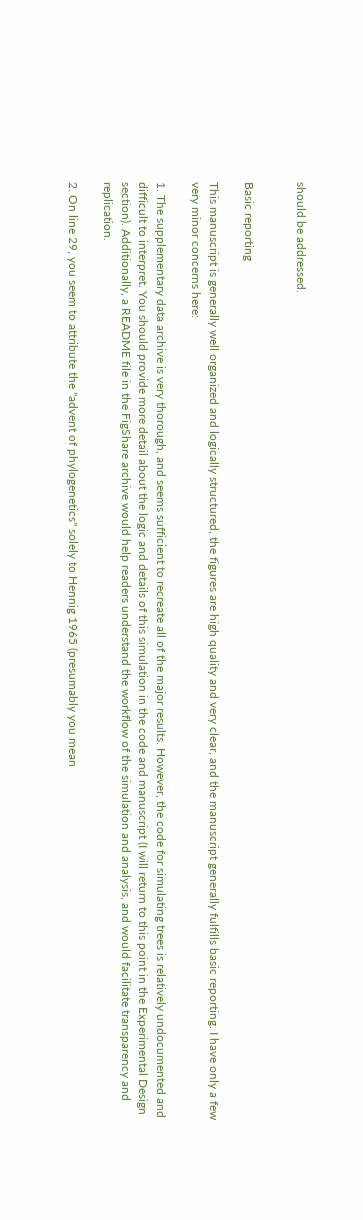should be addressed.


Basic reporting

This manuscript is generally well organized and logically structured, the figures are high quality and very clear, and the manuscript generally fulfills basic reporting. I have only a few very minor concerns here:

1. The supplementary data archive is very thorough, and seems sufficient to recreate all of the major results. However, the code for simulating trees is relatively undocumented and difficult to interpret. You should provide more detail about the logic and details of this simulation in the code and manuscript (I will return to this point in the Experimental Design section). Additionally, a README file in the FigShare archive would help readers understand the workflow of the simulation and analysis, and would facilitate transparency and replication.

2. On line 29, you seem to attribute the "advent of phylogenetics" solely to Hennig 1965 (presumably you mean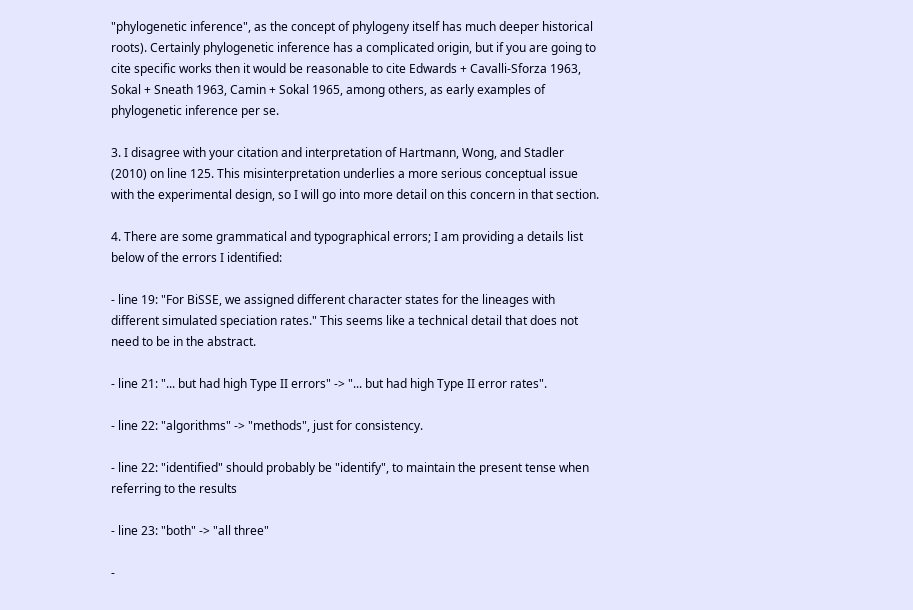"phylogenetic inference", as the concept of phylogeny itself has much deeper historical roots). Certainly phylogenetic inference has a complicated origin, but if you are going to cite specific works then it would be reasonable to cite Edwards + Cavalli-Sforza 1963, Sokal + Sneath 1963, Camin + Sokal 1965, among others, as early examples of phylogenetic inference per se.

3. I disagree with your citation and interpretation of Hartmann, Wong, and Stadler (2010) on line 125. This misinterpretation underlies a more serious conceptual issue with the experimental design, so I will go into more detail on this concern in that section.

4. There are some grammatical and typographical errors; I am providing a details list below of the errors I identified:

- line 19: "For BiSSE, we assigned different character states for the lineages with different simulated speciation rates." This seems like a technical detail that does not need to be in the abstract.

- line 21: "... but had high Type II errors" -> "... but had high Type II error rates".

- line 22: "algorithms" -> "methods", just for consistency.

- line 22: "identified" should probably be "identify", to maintain the present tense when referring to the results

- line 23: "both" -> "all three"

-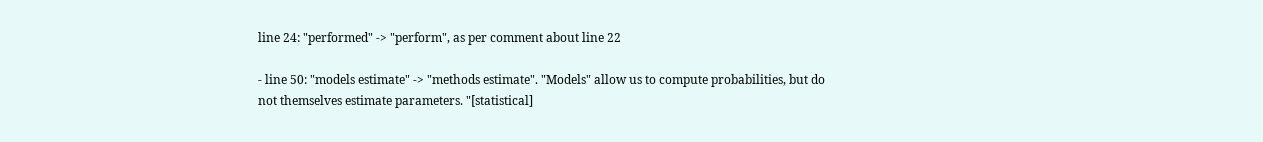line 24: "performed" -> "perform", as per comment about line 22

- line 50: "models estimate" -> "methods estimate". "Models" allow us to compute probabilities, but do not themselves estimate parameters. "[statistical]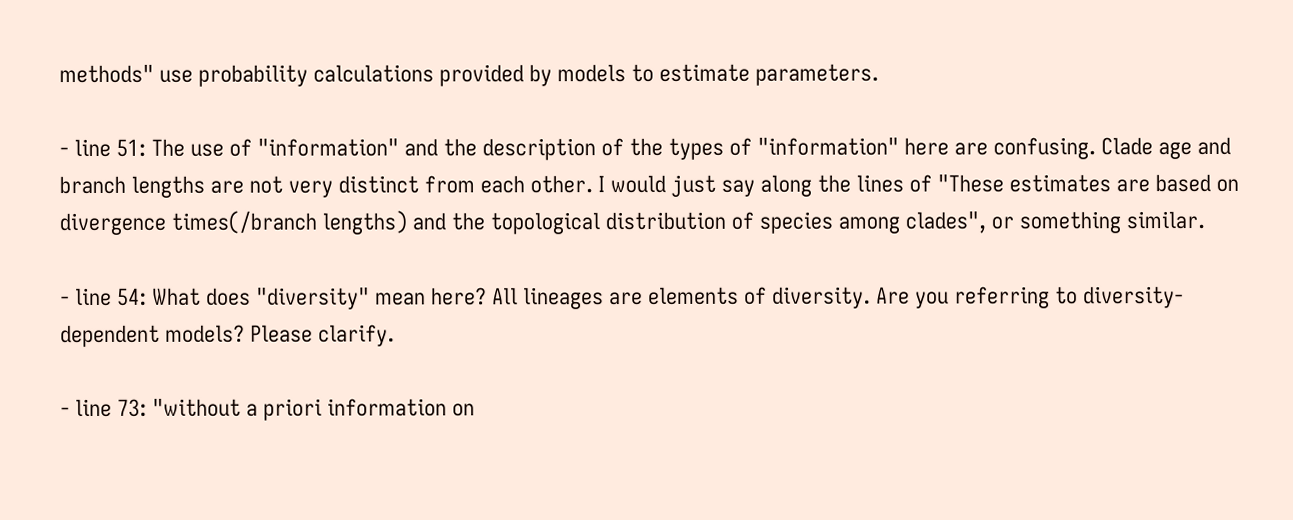methods" use probability calculations provided by models to estimate parameters.

- line 51: The use of "information" and the description of the types of "information" here are confusing. Clade age and branch lengths are not very distinct from each other. I would just say along the lines of "These estimates are based on divergence times(/branch lengths) and the topological distribution of species among clades", or something similar.

- line 54: What does "diversity" mean here? All lineages are elements of diversity. Are you referring to diversity-dependent models? Please clarify.

- line 73: "without a priori information on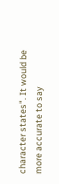character states". It would be more accurate to say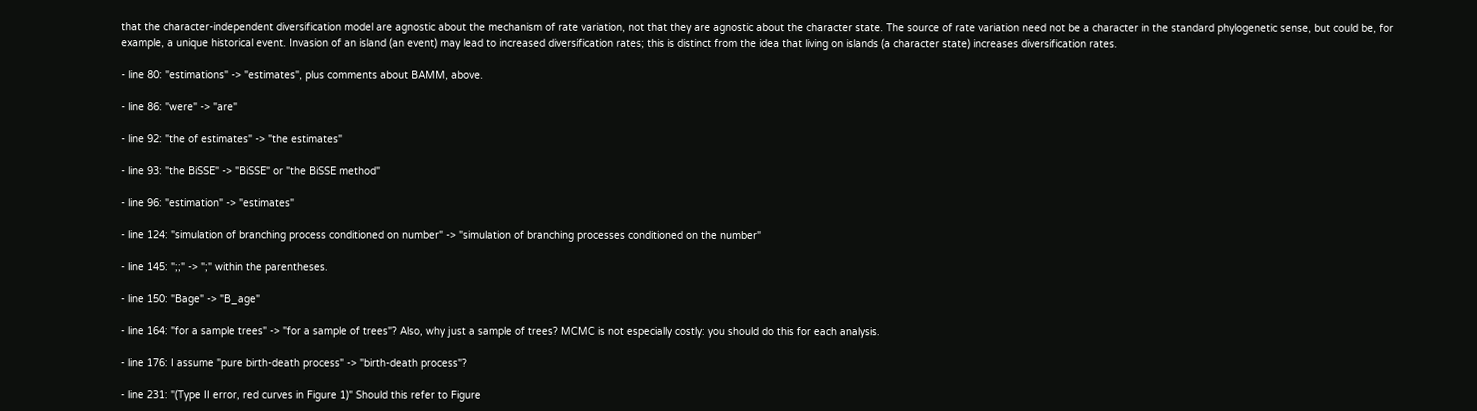that the character-independent diversification model are agnostic about the mechanism of rate variation, not that they are agnostic about the character state. The source of rate variation need not be a character in the standard phylogenetic sense, but could be, for example, a unique historical event. Invasion of an island (an event) may lead to increased diversification rates; this is distinct from the idea that living on islands (a character state) increases diversification rates.

- line 80: "estimations" -> "estimates", plus comments about BAMM, above.

- line 86: "were" -> "are"

- line 92: "the of estimates" -> "the estimates"

- line 93: "the BiSSE" -> "BiSSE" or "the BiSSE method"

- line 96: "estimation" -> "estimates"

- line 124: "simulation of branching process conditioned on number" -> "simulation of branching processes conditioned on the number"

- line 145: ";;" -> ";" within the parentheses.

- line 150: "Bage" -> "B_age"

- line 164: "for a sample trees" -> "for a sample of trees"? Also, why just a sample of trees? MCMC is not especially costly: you should do this for each analysis.

- line 176: I assume "pure birth-death process" -> "birth-death process"?

- line 231: "(Type II error, red curves in Figure 1)" Should this refer to Figure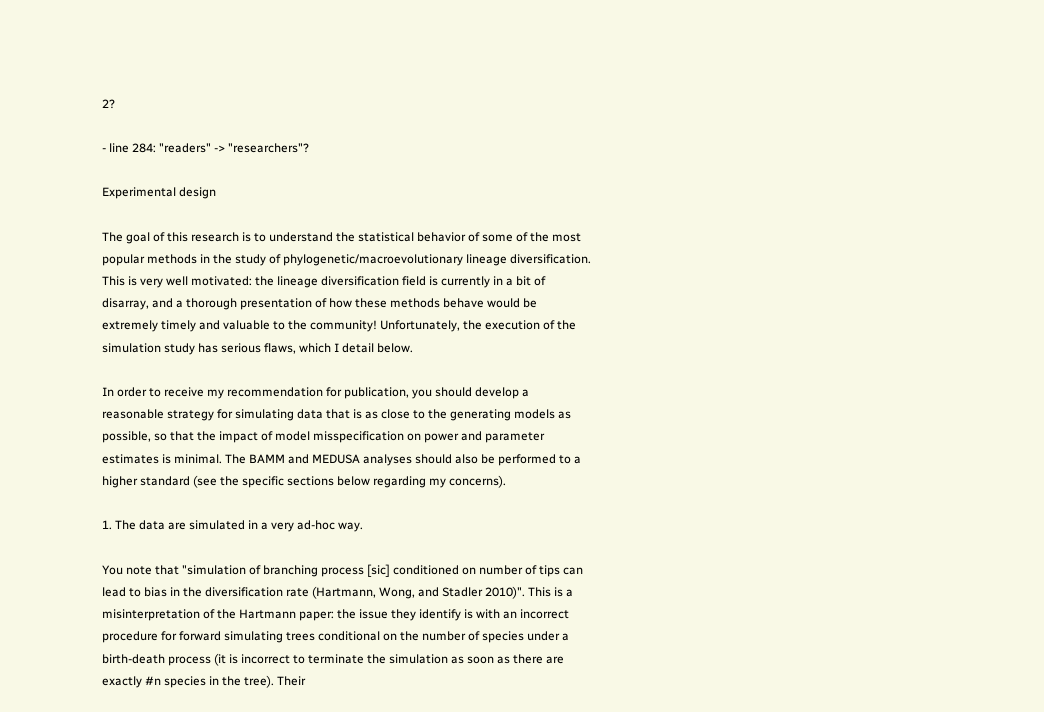2?

- line 284: "readers" -> "researchers"?

Experimental design

The goal of this research is to understand the statistical behavior of some of the most popular methods in the study of phylogenetic/macroevolutionary lineage diversification. This is very well motivated: the lineage diversification field is currently in a bit of disarray, and a thorough presentation of how these methods behave would be extremely timely and valuable to the community! Unfortunately, the execution of the simulation study has serious flaws, which I detail below.

In order to receive my recommendation for publication, you should develop a reasonable strategy for simulating data that is as close to the generating models as possible, so that the impact of model misspecification on power and parameter estimates is minimal. The BAMM and MEDUSA analyses should also be performed to a higher standard (see the specific sections below regarding my concerns).

1. The data are simulated in a very ad-hoc way.

You note that "simulation of branching process [sic] conditioned on number of tips can lead to bias in the diversification rate (Hartmann, Wong, and Stadler 2010)". This is a misinterpretation of the Hartmann paper: the issue they identify is with an incorrect procedure for forward simulating trees conditional on the number of species under a birth-death process (it is incorrect to terminate the simulation as soon as there are exactly #n species in the tree). Their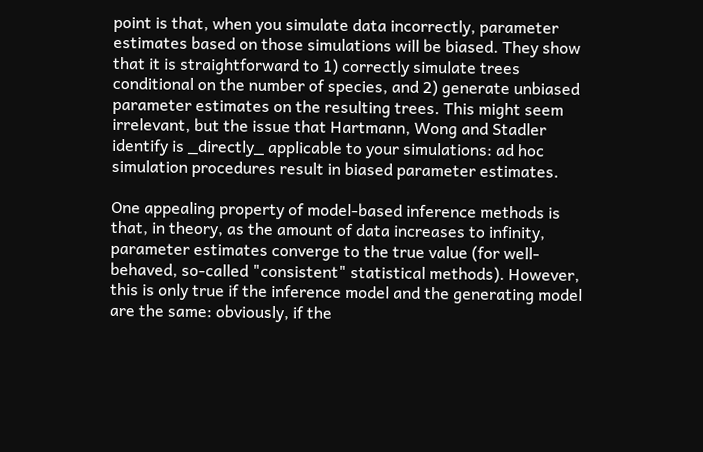point is that, when you simulate data incorrectly, parameter estimates based on those simulations will be biased. They show that it is straightforward to 1) correctly simulate trees conditional on the number of species, and 2) generate unbiased parameter estimates on the resulting trees. This might seem irrelevant, but the issue that Hartmann, Wong and Stadler identify is _directly_ applicable to your simulations: ad hoc simulation procedures result in biased parameter estimates.

One appealing property of model-based inference methods is that, in theory, as the amount of data increases to infinity, parameter estimates converge to the true value (for well-behaved, so-called "consistent" statistical methods). However, this is only true if the inference model and the generating model are the same: obviously, if the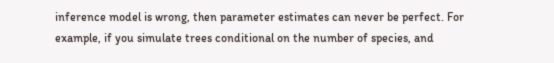inference model is wrong, then parameter estimates can never be perfect. For example, if you simulate trees conditional on the number of species, and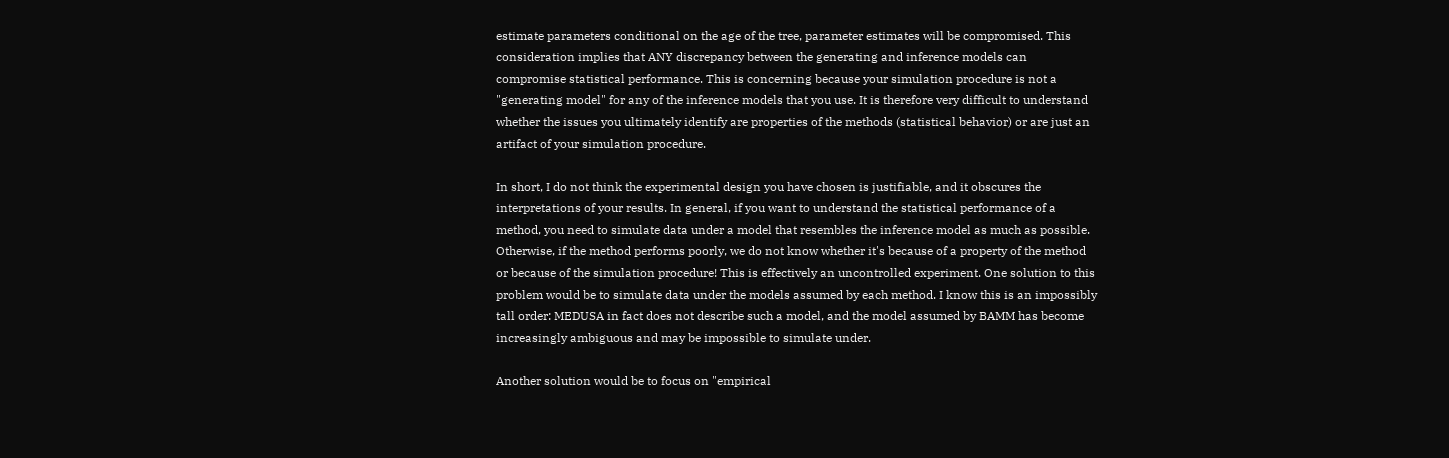estimate parameters conditional on the age of the tree, parameter estimates will be compromised. This consideration implies that ANY discrepancy between the generating and inference models can compromise statistical performance. This is concerning because your simulation procedure is not a "generating model" for any of the inference models that you use. It is therefore very difficult to understand whether the issues you ultimately identify are properties of the methods (statistical behavior) or are just an artifact of your simulation procedure.

In short, I do not think the experimental design you have chosen is justifiable, and it obscures the interpretations of your results. In general, if you want to understand the statistical performance of a method, you need to simulate data under a model that resembles the inference model as much as possible. Otherwise, if the method performs poorly, we do not know whether it's because of a property of the method or because of the simulation procedure! This is effectively an uncontrolled experiment. One solution to this problem would be to simulate data under the models assumed by each method. I know this is an impossibly tall order: MEDUSA in fact does not describe such a model, and the model assumed by BAMM has become increasingly ambiguous and may be impossible to simulate under.

Another solution would be to focus on "empirical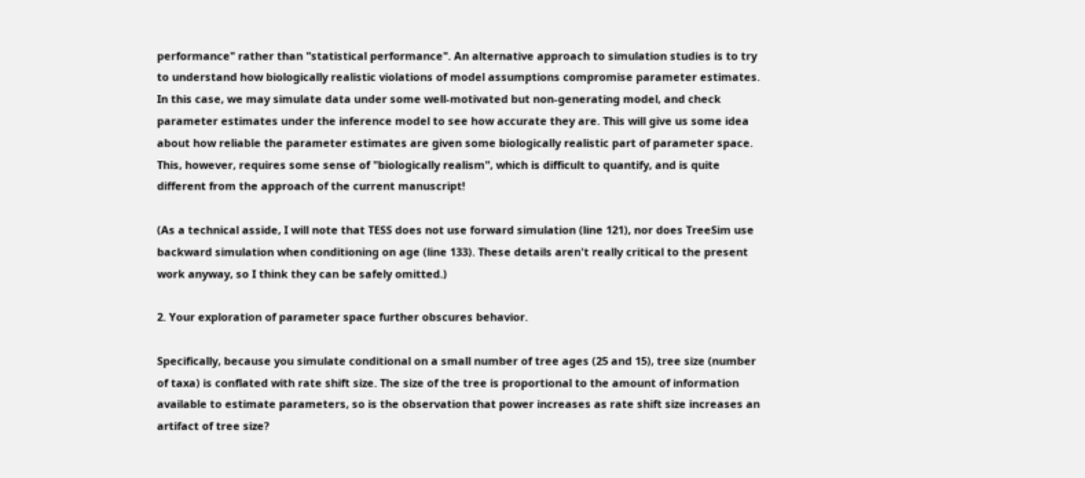performance" rather than "statistical performance". An alternative approach to simulation studies is to try to understand how biologically realistic violations of model assumptions compromise parameter estimates. In this case, we may simulate data under some well-motivated but non-generating model, and check parameter estimates under the inference model to see how accurate they are. This will give us some idea about how reliable the parameter estimates are given some biologically realistic part of parameter space. This, however, requires some sense of "biologically realism", which is difficult to quantify, and is quite different from the approach of the current manuscript!

(As a technical asside, I will note that TESS does not use forward simulation (line 121), nor does TreeSim use backward simulation when conditioning on age (line 133). These details aren't really critical to the present work anyway, so I think they can be safely omitted.)

2. Your exploration of parameter space further obscures behavior.

Specifically, because you simulate conditional on a small number of tree ages (25 and 15), tree size (number of taxa) is conflated with rate shift size. The size of the tree is proportional to the amount of information available to estimate parameters, so is the observation that power increases as rate shift size increases an artifact of tree size?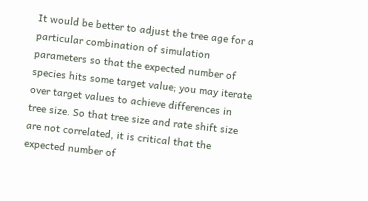It would be better to adjust the tree age for a particular combination of simulation parameters so that the expected number of species hits some target value; you may iterate over target values to achieve differences in tree size. So that tree size and rate shift size are not correlated, it is critical that the expected number of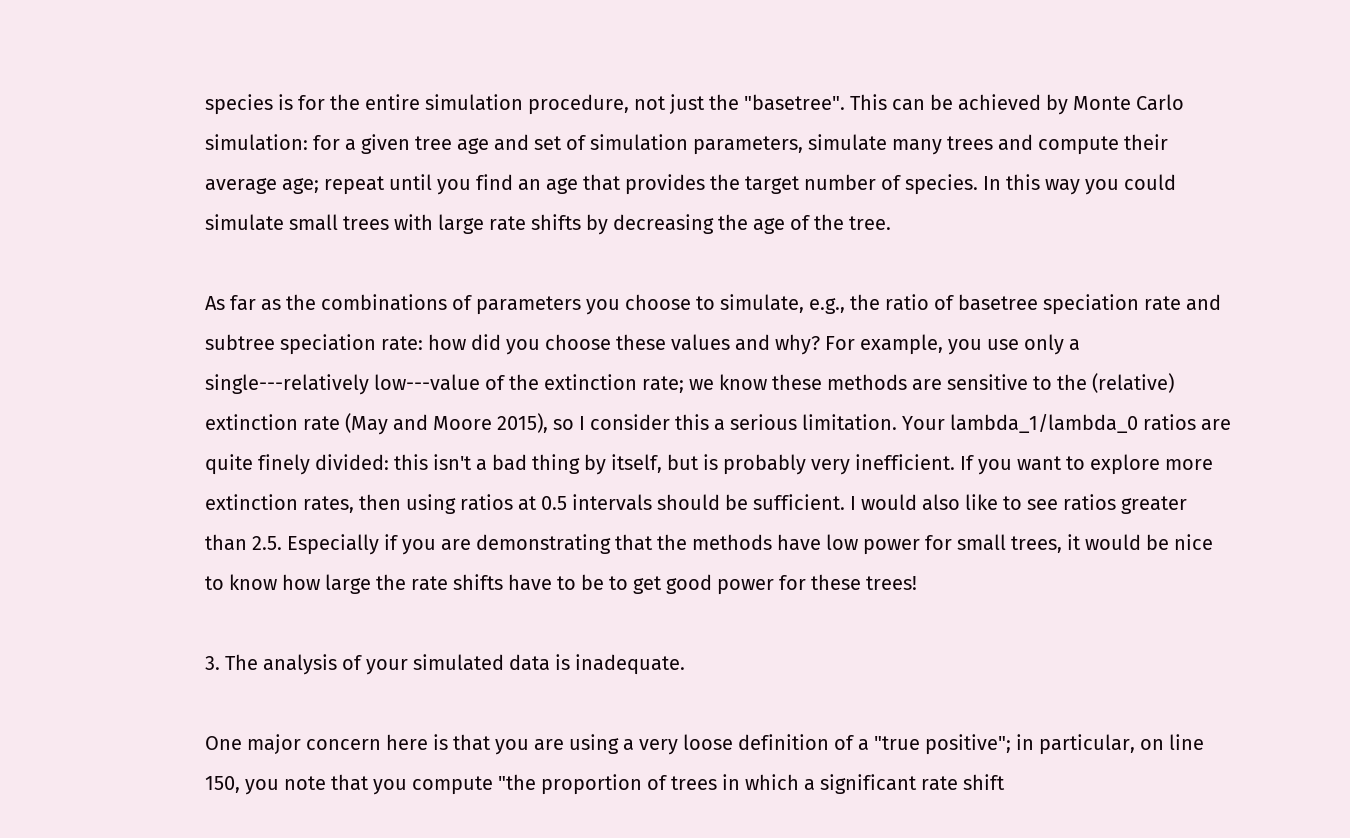species is for the entire simulation procedure, not just the "basetree". This can be achieved by Monte Carlo simulation: for a given tree age and set of simulation parameters, simulate many trees and compute their average age; repeat until you find an age that provides the target number of species. In this way you could simulate small trees with large rate shifts by decreasing the age of the tree.

As far as the combinations of parameters you choose to simulate, e.g., the ratio of basetree speciation rate and subtree speciation rate: how did you choose these values and why? For example, you use only a single---relatively low---value of the extinction rate; we know these methods are sensitive to the (relative) extinction rate (May and Moore 2015), so I consider this a serious limitation. Your lambda_1/lambda_0 ratios are quite finely divided: this isn't a bad thing by itself, but is probably very inefficient. If you want to explore more extinction rates, then using ratios at 0.5 intervals should be sufficient. I would also like to see ratios greater than 2.5. Especially if you are demonstrating that the methods have low power for small trees, it would be nice to know how large the rate shifts have to be to get good power for these trees!

3. The analysis of your simulated data is inadequate.

One major concern here is that you are using a very loose definition of a "true positive"; in particular, on line 150, you note that you compute "the proportion of trees in which a significant rate shift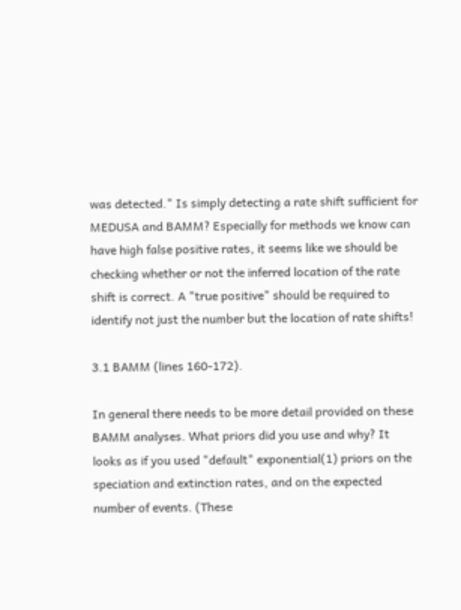was detected." Is simply detecting a rate shift sufficient for MEDUSA and BAMM? Especially for methods we know can have high false positive rates, it seems like we should be checking whether or not the inferred location of the rate shift is correct. A "true positive" should be required to identify not just the number but the location of rate shifts!

3.1 BAMM (lines 160-172).

In general there needs to be more detail provided on these BAMM analyses. What priors did you use and why? It looks as if you used "default" exponential(1) priors on the speciation and extinction rates, and on the expected number of events. (These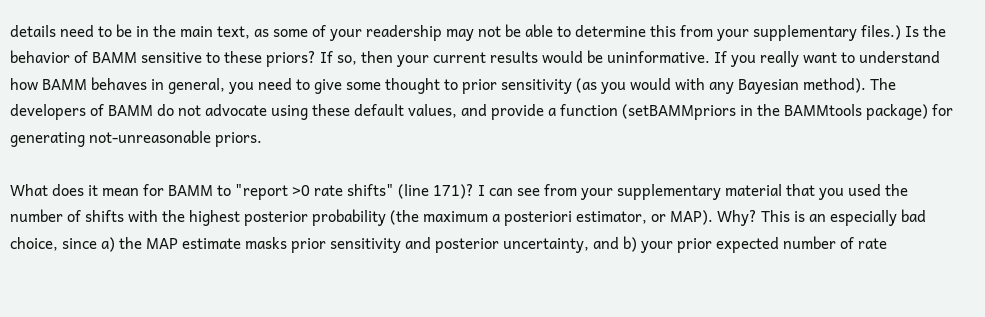details need to be in the main text, as some of your readership may not be able to determine this from your supplementary files.) Is the behavior of BAMM sensitive to these priors? If so, then your current results would be uninformative. If you really want to understand how BAMM behaves in general, you need to give some thought to prior sensitivity (as you would with any Bayesian method). The developers of BAMM do not advocate using these default values, and provide a function (setBAMMpriors in the BAMMtools package) for generating not-unreasonable priors.

What does it mean for BAMM to "report >0 rate shifts" (line 171)? I can see from your supplementary material that you used the number of shifts with the highest posterior probability (the maximum a posteriori estimator, or MAP). Why? This is an especially bad choice, since a) the MAP estimate masks prior sensitivity and posterior uncertainty, and b) your prior expected number of rate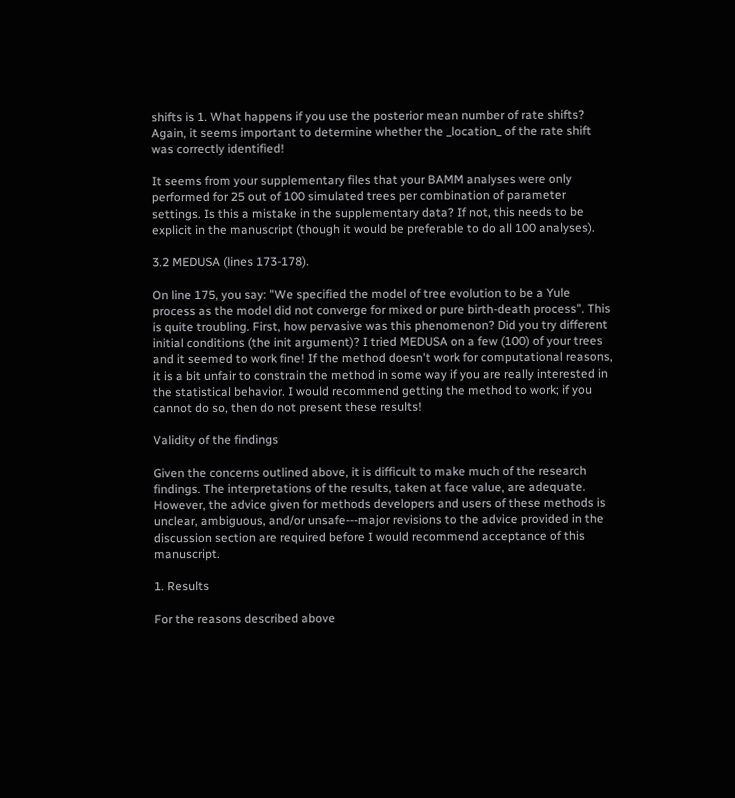shifts is 1. What happens if you use the posterior mean number of rate shifts? Again, it seems important to determine whether the _location_ of the rate shift was correctly identified!

It seems from your supplementary files that your BAMM analyses were only performed for 25 out of 100 simulated trees per combination of parameter settings. Is this a mistake in the supplementary data? If not, this needs to be explicit in the manuscript (though it would be preferable to do all 100 analyses).

3.2 MEDUSA (lines 173-178).

On line 175, you say: "We specified the model of tree evolution to be a Yule process as the model did not converge for mixed or pure birth-death process". This is quite troubling. First, how pervasive was this phenomenon? Did you try different initial conditions (the init argument)? I tried MEDUSA on a few (100) of your trees and it seemed to work fine! If the method doesn't work for computational reasons, it is a bit unfair to constrain the method in some way if you are really interested in the statistical behavior. I would recommend getting the method to work; if you cannot do so, then do not present these results!

Validity of the findings

Given the concerns outlined above, it is difficult to make much of the research findings. The interpretations of the results, taken at face value, are adequate. However, the advice given for methods developers and users of these methods is unclear, ambiguous, and/or unsafe---major revisions to the advice provided in the discussion section are required before I would recommend acceptance of this manuscript.

1. Results

For the reasons described above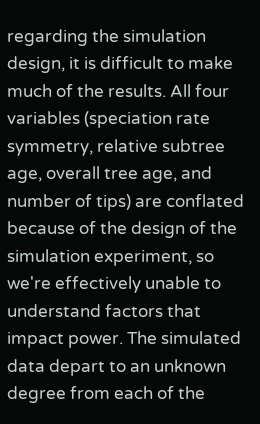regarding the simulation design, it is difficult to make much of the results. All four variables (speciation rate symmetry, relative subtree age, overall tree age, and number of tips) are conflated because of the design of the simulation experiment, so we're effectively unable to understand factors that impact power. The simulated data depart to an unknown degree from each of the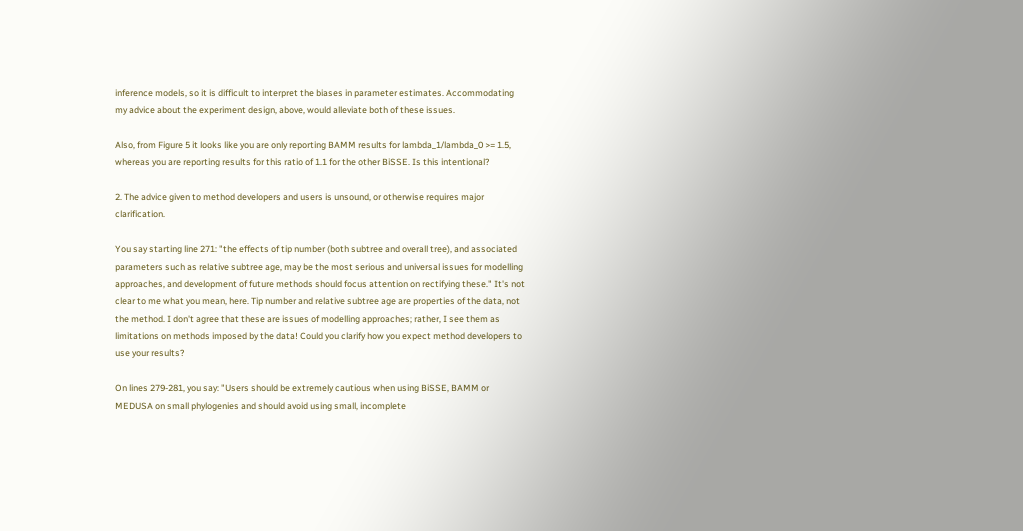inference models, so it is difficult to interpret the biases in parameter estimates. Accommodating my advice about the experiment design, above, would alleviate both of these issues.

Also, from Figure 5 it looks like you are only reporting BAMM results for lambda_1/lambda_0 >= 1.5, whereas you are reporting results for this ratio of 1.1 for the other BiSSE. Is this intentional?

2. The advice given to method developers and users is unsound, or otherwise requires major clarification.

You say starting line 271: "the effects of tip number (both subtree and overall tree), and associated parameters such as relative subtree age, may be the most serious and universal issues for modelling approaches, and development of future methods should focus attention on rectifying these." It's not clear to me what you mean, here. Tip number and relative subtree age are properties of the data, not the method. I don't agree that these are issues of modelling approaches; rather, I see them as limitations on methods imposed by the data! Could you clarify how you expect method developers to use your results?

On lines 279-281, you say: "Users should be extremely cautious when using BiSSE, BAMM or MEDUSA on small phylogenies and should avoid using small, incomplete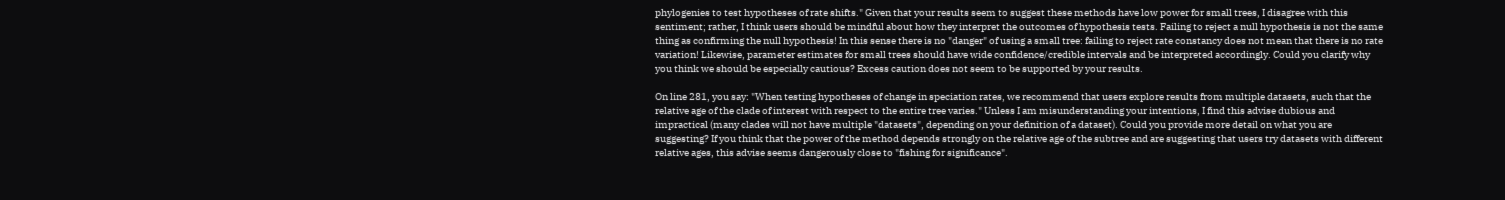phylogenies to test hypotheses of rate shifts." Given that your results seem to suggest these methods have low power for small trees, I disagree with this sentiment; rather, I think users should be mindful about how they interpret the outcomes of hypothesis tests. Failing to reject a null hypothesis is not the same thing as confirming the null hypothesis! In this sense there is no "danger" of using a small tree: failing to reject rate constancy does not mean that there is no rate variation! Likewise, parameter estimates for small trees should have wide confidence/credible intervals and be interpreted accordingly. Could you clarify why you think we should be especially cautious? Excess caution does not seem to be supported by your results.

On line 281, you say: "When testing hypotheses of change in speciation rates, we recommend that users explore results from multiple datasets, such that the relative age of the clade of interest with respect to the entire tree varies." Unless I am misunderstanding your intentions, I find this advise dubious and impractical (many clades will not have multiple "datasets", depending on your definition of a dataset). Could you provide more detail on what you are suggesting? If you think that the power of the method depends strongly on the relative age of the subtree and are suggesting that users try datasets with different relative ages, this advise seems dangerously close to "fishing for significance".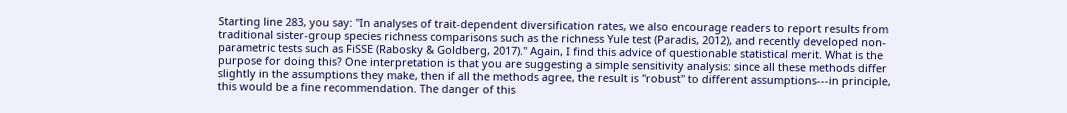Starting line 283, you say: "In analyses of trait-dependent diversification rates, we also encourage readers to report results from traditional sister-group species richness comparisons such as the richness Yule test (Paradis, 2012), and recently developed non-parametric tests such as FiSSE (Rabosky & Goldberg, 2017)." Again, I find this advice of questionable statistical merit. What is the purpose for doing this? One interpretation is that you are suggesting a simple sensitivity analysis: since all these methods differ slightly in the assumptions they make, then if all the methods agree, the result is "robust" to different assumptions---in principle, this would be a fine recommendation. The danger of this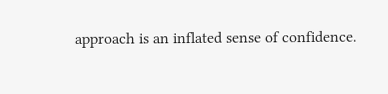approach is an inflated sense of confidence.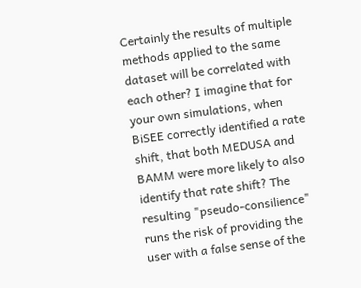Certainly the results of multiple methods applied to the same dataset will be correlated with each other? I imagine that for your own simulations, when BiSEE correctly identified a rate shift, that both MEDUSA and BAMM were more likely to also identify that rate shift? The resulting "pseudo-consilience" runs the risk of providing the user with a false sense of the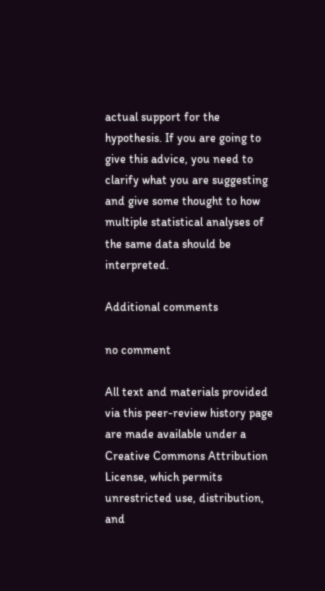actual support for the hypothesis. If you are going to give this advice, you need to clarify what you are suggesting and give some thought to how multiple statistical analyses of the same data should be interpreted.

Additional comments

no comment

All text and materials provided via this peer-review history page are made available under a Creative Commons Attribution License, which permits unrestricted use, distribution, and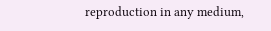reproduction in any medium,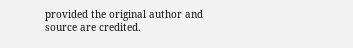provided the original author and source are credited.